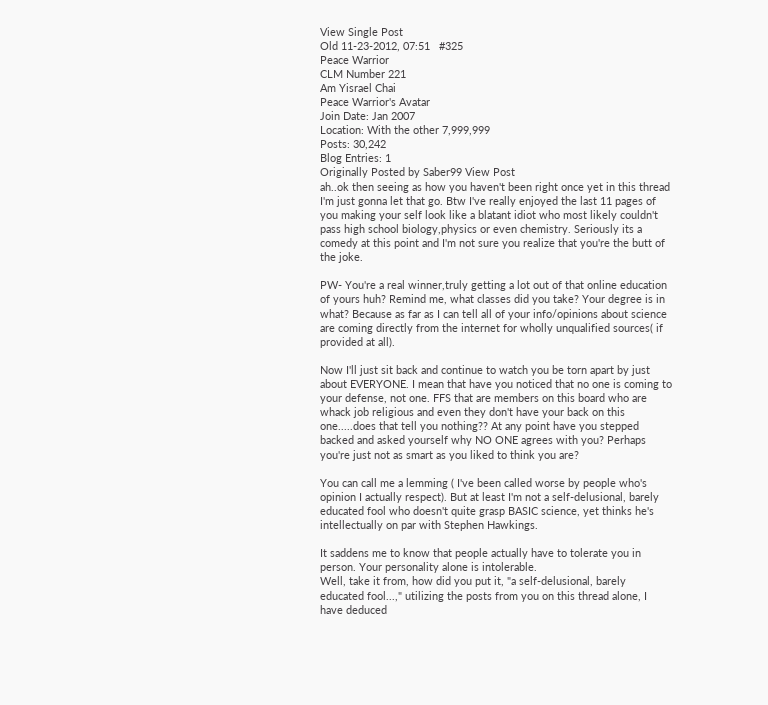View Single Post
Old 11-23-2012, 07:51   #325
Peace Warrior
CLM Number 221
Am Yisrael Chai
Peace Warrior's Avatar
Join Date: Jan 2007
Location: With the other 7,999,999
Posts: 30,242
Blog Entries: 1
Originally Posted by Saber99 View Post
ah..ok then seeing as how you haven't been right once yet in this thread I'm just gonna let that go. Btw I've really enjoyed the last 11 pages of you making your self look like a blatant idiot who most likely couldn't pass high school biology,physics or even chemistry. Seriously its a comedy at this point and I'm not sure you realize that you're the butt of the joke.

PW- You're a real winner,truly getting a lot out of that online education of yours huh? Remind me, what classes did you take? Your degree is in what? Because as far as I can tell all of your info/opinions about science are coming directly from the internet for wholly unqualified sources( if provided at all).

Now I'll just sit back and continue to watch you be torn apart by just about EVERYONE. I mean that have you noticed that no one is coming to your defense, not one. FFS that are members on this board who are whack job religious and even they don't have your back on this one.....does that tell you nothing?? At any point have you stepped backed and asked yourself why NO ONE agrees with you? Perhaps you're just not as smart as you liked to think you are?

You can call me a lemming ( I've been called worse by people who's opinion I actually respect). But at least I'm not a self-delusional, barely educated fool who doesn't quite grasp BASIC science, yet thinks he's intellectually on par with Stephen Hawkings.

It saddens me to know that people actually have to tolerate you in person. Your personality alone is intolerable.
Well, take it from, how did you put it, "a self-delusional, barely educated fool...," utilizing the posts from you on this thread alone, I have deduced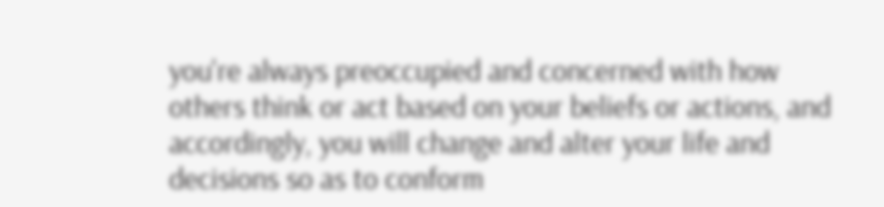you're always preoccupied and concerned with how others think or act based on your beliefs or actions, and accordingly, you will change and alter your life and decisions so as to conform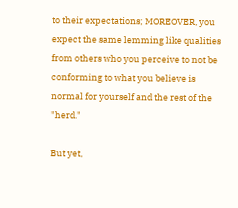to their expectations; MOREOVER, you expect the same lemming like qualities from others who you perceive to not be conforming to what you believe is normal for yourself and the rest of the "herd."

But yet,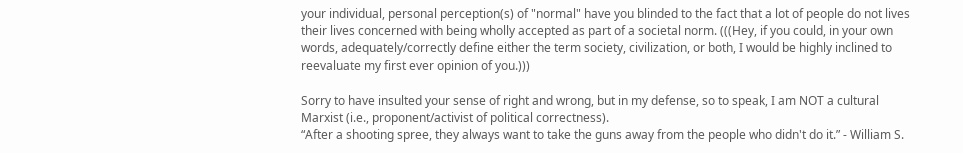your individual, personal perception(s) of "normal" have you blinded to the fact that a lot of people do not lives their lives concerned with being wholly accepted as part of a societal norm. (((Hey, if you could, in your own words, adequately/correctly define either the term society, civilization, or both, I would be highly inclined to reevaluate my first ever opinion of you.)))

Sorry to have insulted your sense of right and wrong, but in my defense, so to speak, I am NOT a cultural Marxist (i.e., proponent/activist of political correctness).
“After a shooting spree, they always want to take the guns away from the people who didn't do it.” - William S.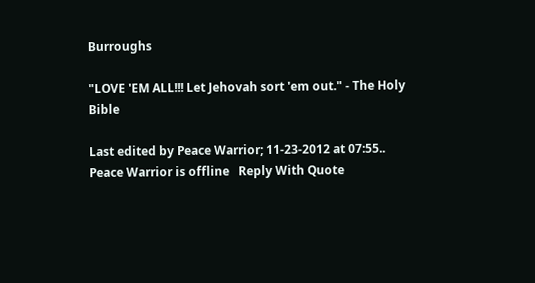Burroughs

"LOVE 'EM ALL!!! Let Jehovah sort 'em out." - The Holy Bible

Last edited by Peace Warrior; 11-23-2012 at 07:55..
Peace Warrior is offline   Reply With Quote